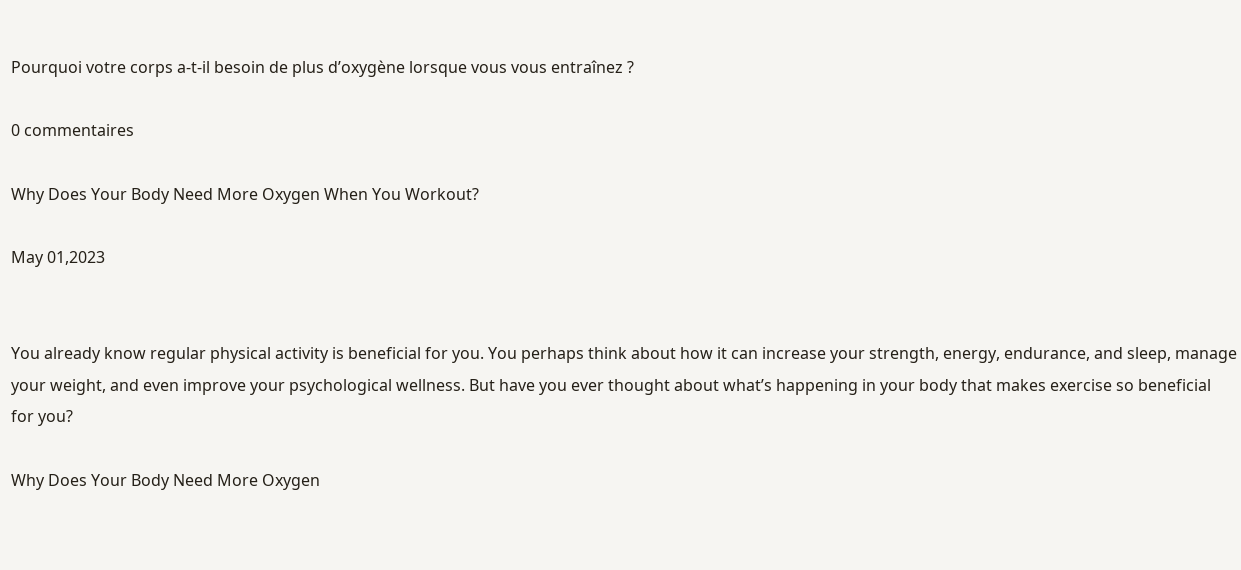Pourquoi votre corps a-t-il besoin de plus d’oxygène lorsque vous vous entraînez ?

0 commentaires

Why Does Your Body Need More Oxygen When You Workout?

May 01,2023


You already know regular physical activity is beneficial for you. You perhaps think about how it can increase your strength, energy, endurance, and sleep, manage your weight, and even improve your psychological wellness. But have you ever thought about what’s happening in your body that makes exercise so beneficial for you?

Why Does Your Body Need More Oxygen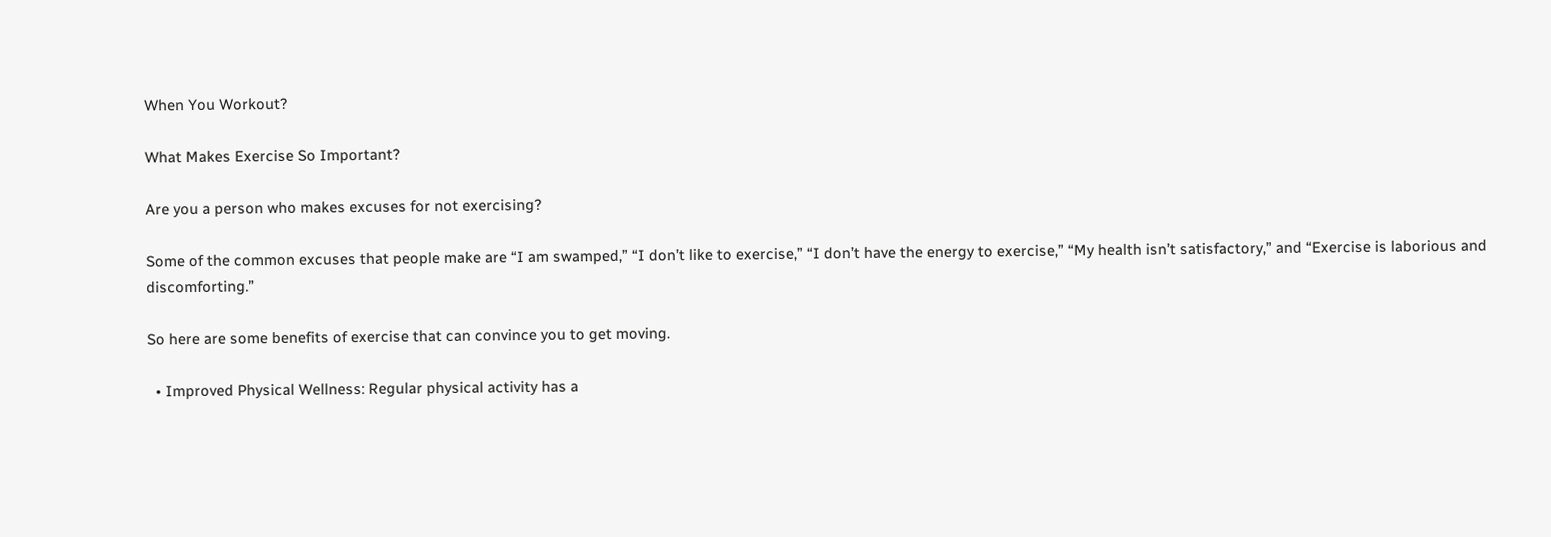When You Workout?

What Makes Exercise So Important?

Are you a person who makes excuses for not exercising?

Some of the common excuses that people make are “I am swamped,” “I don’t like to exercise,” “I don’t have the energy to exercise,” “My health isn’t satisfactory,” and “Exercise is laborious and discomforting.”

So here are some benefits of exercise that can convince you to get moving.

  • Improved Physical Wellness: Regular physical activity has a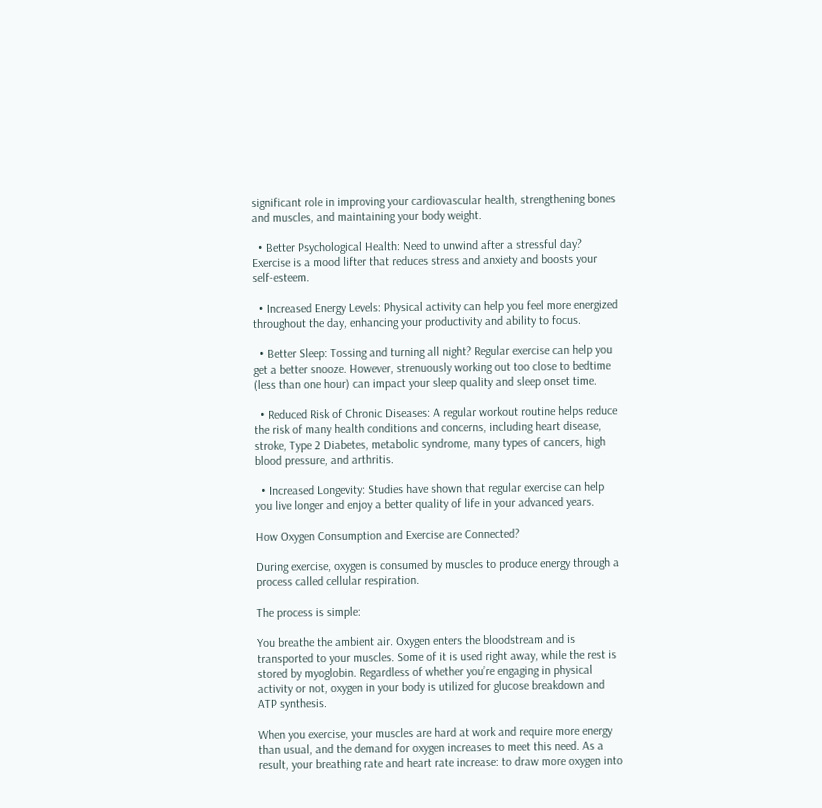significant role in improving your cardiovascular health, strengthening bones and muscles, and maintaining your body weight.

  • Better Psychological Health: Need to unwind after a stressful day? Exercise is a mood lifter that reduces stress and anxiety and boosts your self-esteem.

  • Increased Energy Levels: Physical activity can help you feel more energized throughout the day, enhancing your productivity and ability to focus.

  • Better Sleep: Tossing and turning all night? Regular exercise can help you get a better snooze. However, strenuously working out too close to bedtime (less than one hour) can impact your sleep quality and sleep onset time.

  • Reduced Risk of Chronic Diseases: A regular workout routine helps reduce the risk of many health conditions and concerns, including heart disease, stroke, Type 2 Diabetes, metabolic syndrome, many types of cancers, high blood pressure, and arthritis.

  • Increased Longevity: Studies have shown that regular exercise can help you live longer and enjoy a better quality of life in your advanced years.

How Oxygen Consumption and Exercise are Connected?

During exercise, oxygen is consumed by muscles to produce energy through a process called cellular respiration.

The process is simple:

You breathe the ambient air. Oxygen enters the bloodstream and is transported to your muscles. Some of it is used right away, while the rest is stored by myoglobin. Regardless of whether you’re engaging in physical activity or not, oxygen in your body is utilized for glucose breakdown and ATP synthesis.

When you exercise, your muscles are hard at work and require more energy than usual, and the demand for oxygen increases to meet this need. As a result, your breathing rate and heart rate increase: to draw more oxygen into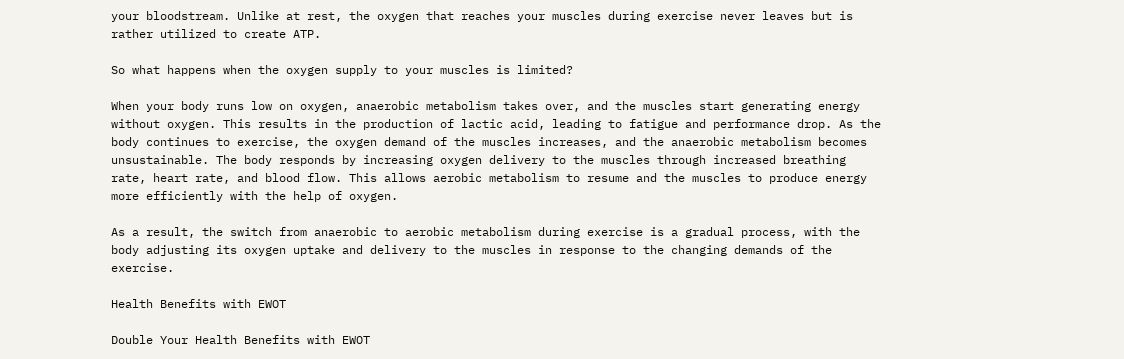your bloodstream. Unlike at rest, the oxygen that reaches your muscles during exercise never leaves but is rather utilized to create ATP.

So what happens when the oxygen supply to your muscles is limited?

When your body runs low on oxygen, anaerobic metabolism takes over, and the muscles start generating energy without oxygen. This results in the production of lactic acid, leading to fatigue and performance drop. As the body continues to exercise, the oxygen demand of the muscles increases, and the anaerobic metabolism becomes unsustainable. The body responds by increasing oxygen delivery to the muscles through increased breathing rate, heart rate, and blood flow. This allows aerobic metabolism to resume and the muscles to produce energy more efficiently with the help of oxygen.

As a result, the switch from anaerobic to aerobic metabolism during exercise is a gradual process, with the body adjusting its oxygen uptake and delivery to the muscles in response to the changing demands of the exercise.

Health Benefits with EWOT

Double Your Health Benefits with EWOT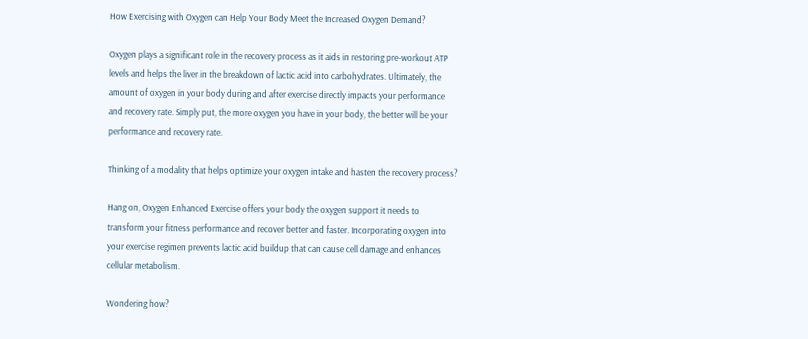How Exercising with Oxygen can Help Your Body Meet the Increased Oxygen Demand?

Oxygen plays a significant role in the recovery process as it aids in restoring pre-workout ATP levels and helps the liver in the breakdown of lactic acid into carbohydrates. Ultimately, the amount of oxygen in your body during and after exercise directly impacts your performance and recovery rate. Simply put, the more oxygen you have in your body, the better will be your performance and recovery rate.

Thinking of a modality that helps optimize your oxygen intake and hasten the recovery process?

Hang on, Oxygen Enhanced Exercise offers your body the oxygen support it needs to transform your fitness performance and recover better and faster. Incorporating oxygen into your exercise regimen prevents lactic acid buildup that can cause cell damage and enhances cellular metabolism.

Wondering how?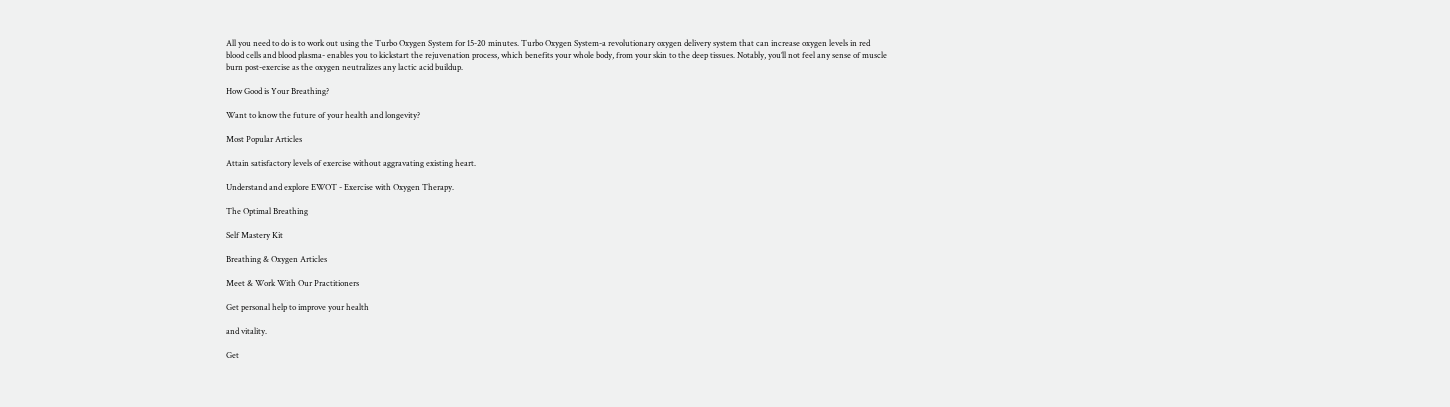All you need to do is to work out using the Turbo Oxygen System for 15-20 minutes. Turbo Oxygen System-a revolutionary oxygen delivery system that can increase oxygen levels in red blood cells and blood plasma- enables you to kickstart the rejuvenation process, which benefits your whole body, from your skin to the deep tissues. Notably, you’ll not feel any sense of muscle burn post-exercise as the oxygen neutralizes any lactic acid buildup.

How Good is Your Breathing?

Want to know the future of your health and longevity?

Most Popular Articles

Attain satisfactory levels of exercise without aggravating existing heart.

Understand and explore EWOT - Exercise with Oxygen Therapy.

The Optimal Breathing

Self Mastery Kit

Breathing & Oxygen Articles

Meet & Work With Our Practitioners

Get personal help to improve your health

and vitality.

Get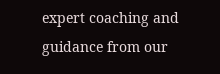expert coaching and guidance from our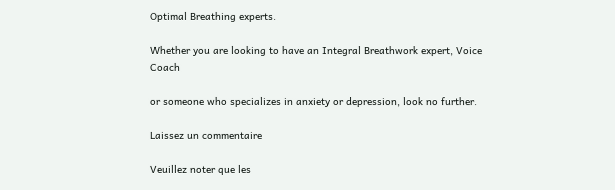Optimal Breathing experts.

Whether you are looking to have an Integral Breathwork expert, Voice Coach

or someone who specializes in anxiety or depression, look no further.

Laissez un commentaire

Veuillez noter que les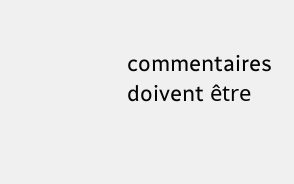commentaires doivent être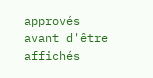approvés avant d'être affichés